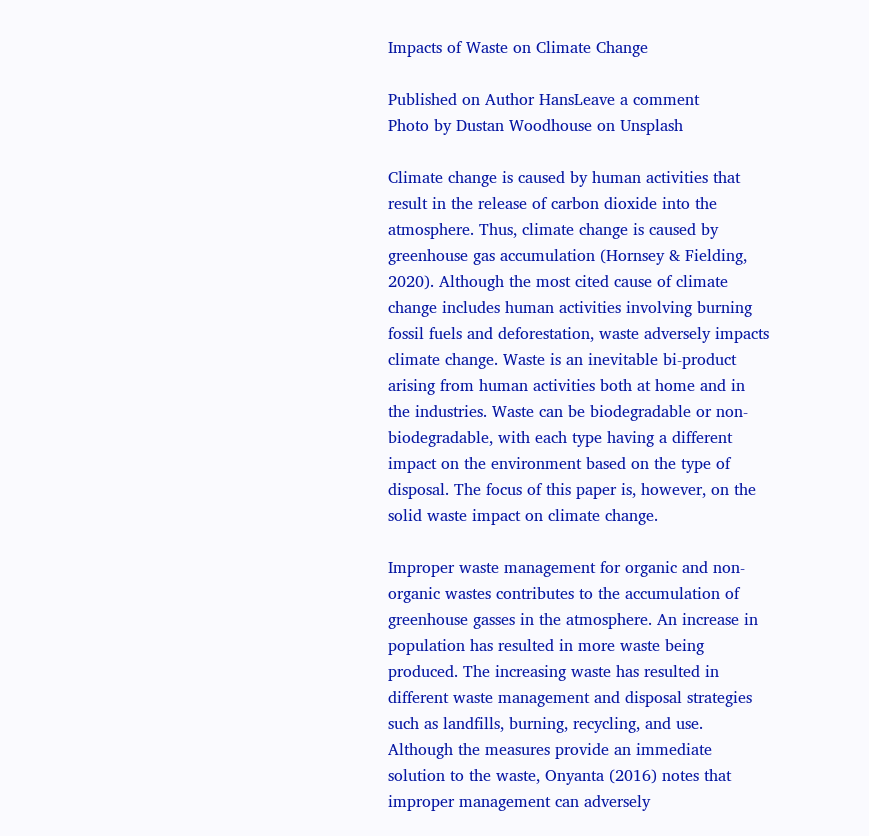Impacts of Waste on Climate Change

Published on Author HansLeave a comment
Photo by Dustan Woodhouse on Unsplash

Climate change is caused by human activities that result in the release of carbon dioxide into the atmosphere. Thus, climate change is caused by greenhouse gas accumulation (Hornsey & Fielding, 2020). Although the most cited cause of climate change includes human activities involving burning fossil fuels and deforestation, waste adversely impacts climate change. Waste is an inevitable bi-product arising from human activities both at home and in the industries. Waste can be biodegradable or non-biodegradable, with each type having a different impact on the environment based on the type of disposal. The focus of this paper is, however, on the solid waste impact on climate change.

Improper waste management for organic and non-organic wastes contributes to the accumulation of greenhouse gasses in the atmosphere. An increase in population has resulted in more waste being produced. The increasing waste has resulted in different waste management and disposal strategies such as landfills, burning, recycling, and use. Although the measures provide an immediate solution to the waste, Onyanta (2016) notes that improper management can adversely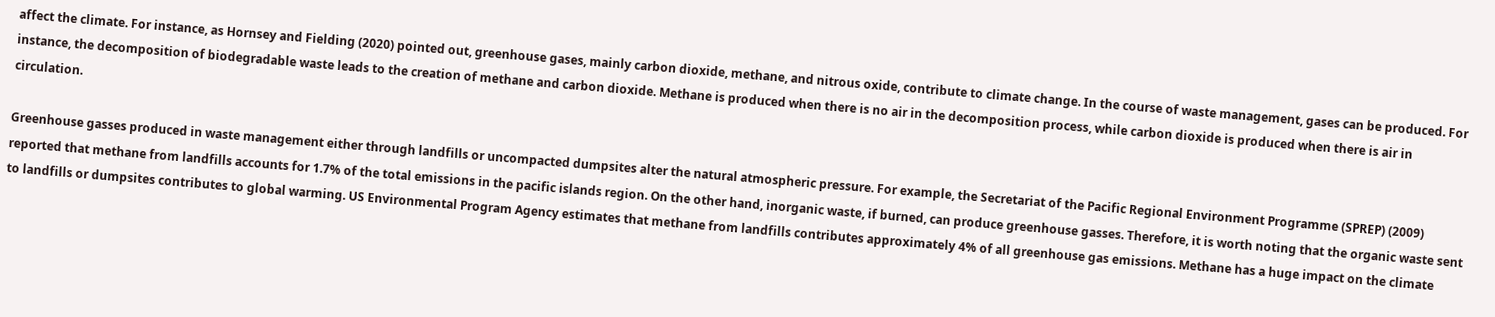affect the climate. For instance, as Hornsey and Fielding (2020) pointed out, greenhouse gases, mainly carbon dioxide, methane, and nitrous oxide, contribute to climate change. In the course of waste management, gases can be produced. For instance, the decomposition of biodegradable waste leads to the creation of methane and carbon dioxide. Methane is produced when there is no air in the decomposition process, while carbon dioxide is produced when there is air in circulation.

Greenhouse gasses produced in waste management either through landfills or uncompacted dumpsites alter the natural atmospheric pressure. For example, the Secretariat of the Pacific Regional Environment Programme (SPREP) (2009) reported that methane from landfills accounts for 1.7% of the total emissions in the pacific islands region. On the other hand, inorganic waste, if burned, can produce greenhouse gasses. Therefore, it is worth noting that the organic waste sent to landfills or dumpsites contributes to global warming. US Environmental Program Agency estimates that methane from landfills contributes approximately 4% of all greenhouse gas emissions. Methane has a huge impact on the climate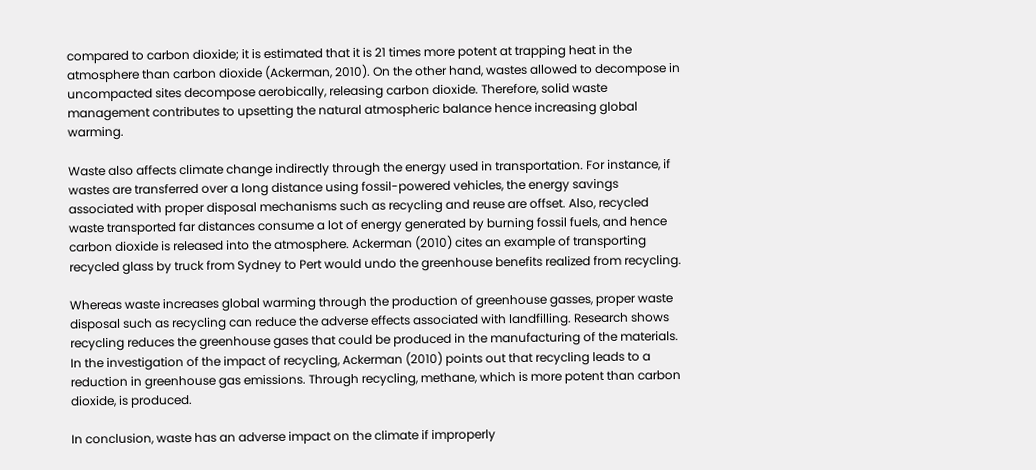compared to carbon dioxide; it is estimated that it is 21 times more potent at trapping heat in the atmosphere than carbon dioxide (Ackerman, 2010). On the other hand, wastes allowed to decompose in uncompacted sites decompose aerobically, releasing carbon dioxide. Therefore, solid waste management contributes to upsetting the natural atmospheric balance hence increasing global warming.

Waste also affects climate change indirectly through the energy used in transportation. For instance, if wastes are transferred over a long distance using fossil-powered vehicles, the energy savings associated with proper disposal mechanisms such as recycling and reuse are offset. Also, recycled waste transported far distances consume a lot of energy generated by burning fossil fuels, and hence carbon dioxide is released into the atmosphere. Ackerman (2010) cites an example of transporting recycled glass by truck from Sydney to Pert would undo the greenhouse benefits realized from recycling.

Whereas waste increases global warming through the production of greenhouse gasses, proper waste disposal such as recycling can reduce the adverse effects associated with landfilling. Research shows recycling reduces the greenhouse gases that could be produced in the manufacturing of the materials. In the investigation of the impact of recycling, Ackerman (2010) points out that recycling leads to a reduction in greenhouse gas emissions. Through recycling, methane, which is more potent than carbon dioxide, is produced.

In conclusion, waste has an adverse impact on the climate if improperly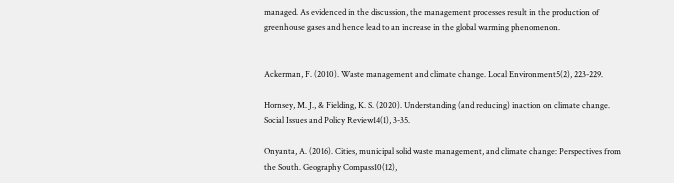managed. As evidenced in the discussion, the management processes result in the production of greenhouse gases and hence lead to an increase in the global warming phenomenon.


Ackerman, F. (2010). Waste management and climate change. Local Environment5(2), 223-229.

Hornsey, M. J., & Fielding, K. S. (2020). Understanding (and reducing) inaction on climate change. Social Issues and Policy Review14(1), 3-35.

Onyanta, A. (2016). Cities, municipal solid waste management, and climate change: Perspectives from the South. Geography Compass10(12),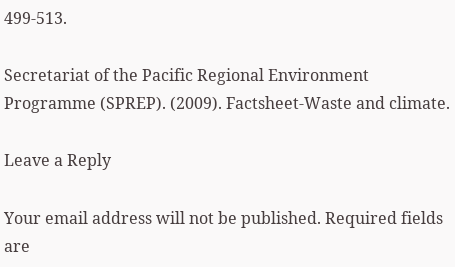499-513.

Secretariat of the Pacific Regional Environment Programme (SPREP). (2009). Factsheet-Waste and climate.

Leave a Reply

Your email address will not be published. Required fields are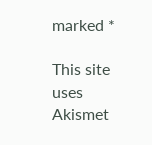marked *

This site uses Akismet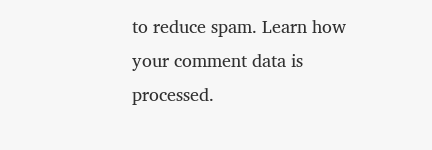to reduce spam. Learn how your comment data is processed.